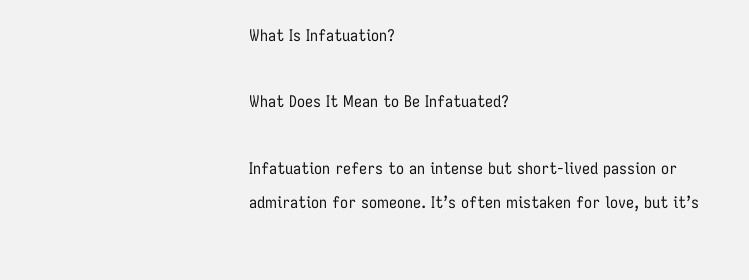What Is Infatuation?

What Does It Mean to Be Infatuated?

Infatuation refers to an intense but short-lived passion or admiration for someone. It’s often mistaken for love, but it’s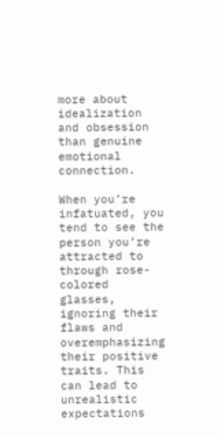more about idealization and obsession than genuine emotional connection.

When you’re infatuated, you tend to see the person you’re attracted to through rose-colored glasses, ignoring their flaws and overemphasizing their positive traits. This can lead to unrealistic expectations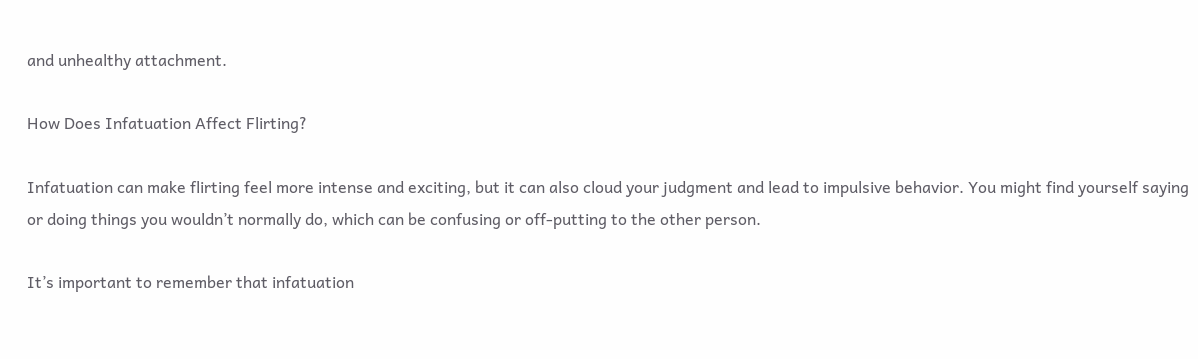and unhealthy attachment.

How Does Infatuation Affect Flirting?

Infatuation can make flirting feel more intense and exciting, but it can also cloud your judgment and lead to impulsive behavior. You might find yourself saying or doing things you wouldn’t normally do, which can be confusing or off-putting to the other person.

It’s important to remember that infatuation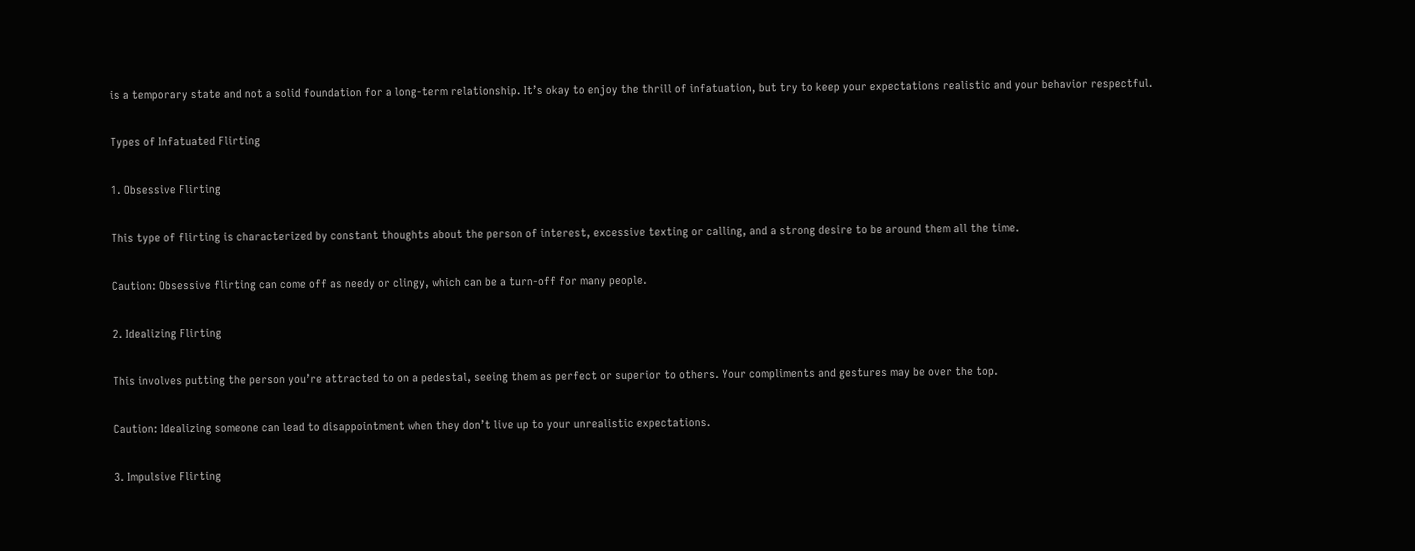is a temporary state and not a solid foundation for a long-term relationship. It’s okay to enjoy the thrill of infatuation, but try to keep your expectations realistic and your behavior respectful.

Types of Infatuated Flirting

1. Obsessive Flirting

This type of flirting is characterized by constant thoughts about the person of interest, excessive texting or calling, and a strong desire to be around them all the time.

Caution: Obsessive flirting can come off as needy or clingy, which can be a turn-off for many people.

2. Idealizing Flirting

This involves putting the person you’re attracted to on a pedestal, seeing them as perfect or superior to others. Your compliments and gestures may be over the top.

Caution: Idealizing someone can lead to disappointment when they don’t live up to your unrealistic expectations.

3. Impulsive Flirting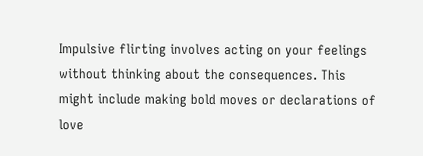Impulsive flirting involves acting on your feelings without thinking about the consequences. This might include making bold moves or declarations of love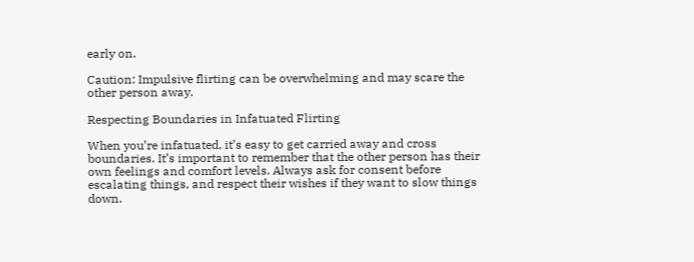early on.

Caution: Impulsive flirting can be overwhelming and may scare the other person away.

Respecting Boundaries in Infatuated Flirting

When you’re infatuated, it’s easy to get carried away and cross boundaries. It’s important to remember that the other person has their own feelings and comfort levels. Always ask for consent before escalating things, and respect their wishes if they want to slow things down.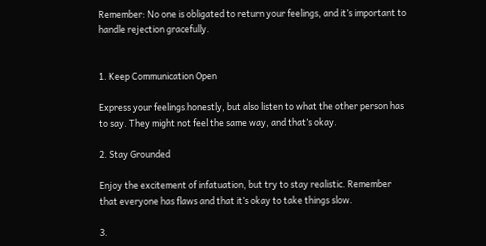Remember: No one is obligated to return your feelings, and it’s important to handle rejection gracefully.


1. Keep Communication Open

Express your feelings honestly, but also listen to what the other person has to say. They might not feel the same way, and that’s okay.

2. Stay Grounded

Enjoy the excitement of infatuation, but try to stay realistic. Remember that everyone has flaws and that it’s okay to take things slow.

3.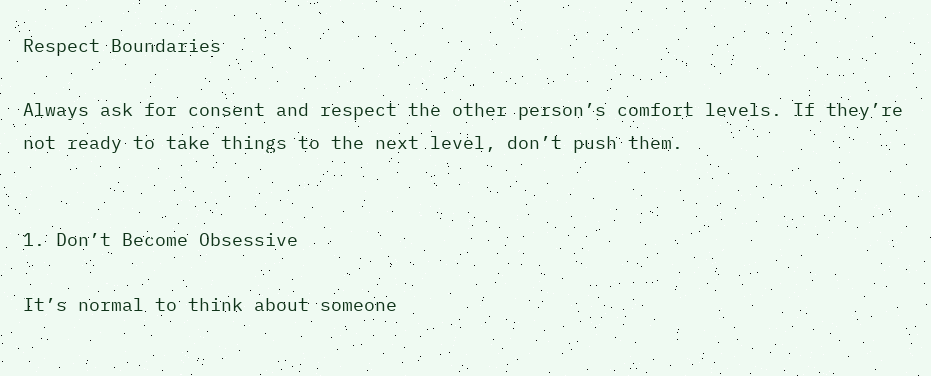Respect Boundaries

Always ask for consent and respect the other person’s comfort levels. If they’re not ready to take things to the next level, don’t push them.


1. Don’t Become Obsessive

It’s normal to think about someone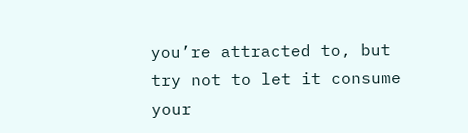you’re attracted to, but try not to let it consume your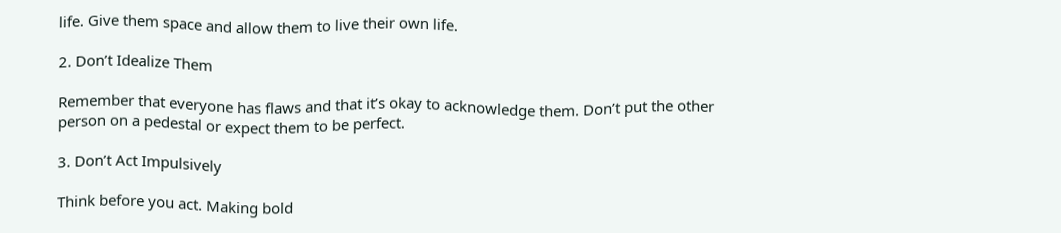life. Give them space and allow them to live their own life.

2. Don’t Idealize Them

Remember that everyone has flaws and that it’s okay to acknowledge them. Don’t put the other person on a pedestal or expect them to be perfect.

3. Don’t Act Impulsively

Think before you act. Making bold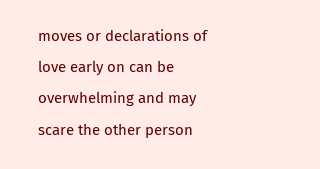moves or declarations of love early on can be overwhelming and may scare the other person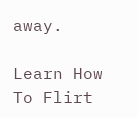away.

Learn How To Flirt